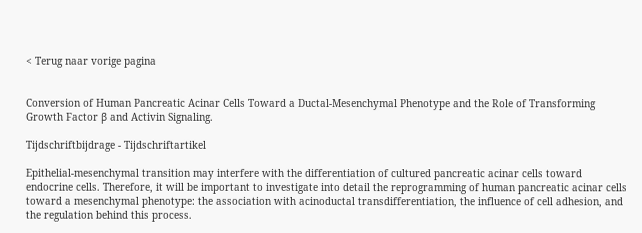< Terug naar vorige pagina


Conversion of Human Pancreatic Acinar Cells Toward a Ductal-Mesenchymal Phenotype and the Role of Transforming Growth Factor β and Activin Signaling.

Tijdschriftbijdrage - Tijdschriftartikel

Epithelial-mesenchymal transition may interfere with the differentiation of cultured pancreatic acinar cells toward endocrine cells. Therefore, it will be important to investigate into detail the reprogramming of human pancreatic acinar cells toward a mesenchymal phenotype: the association with acinoductal transdifferentiation, the influence of cell adhesion, and the regulation behind this process.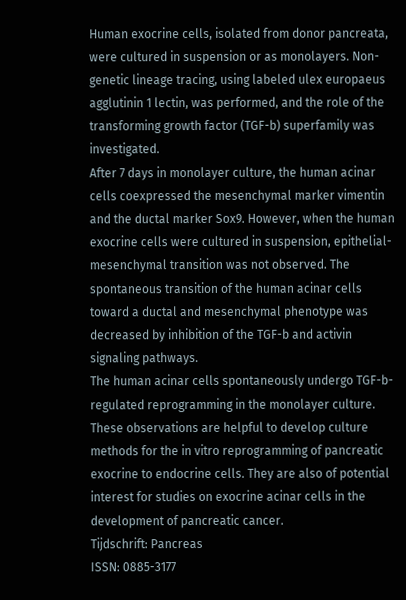Human exocrine cells, isolated from donor pancreata, were cultured in suspension or as monolayers. Non-genetic lineage tracing, using labeled ulex europaeus agglutinin 1 lectin, was performed, and the role of the transforming growth factor (TGF-b) superfamily was investigated.
After 7 days in monolayer culture, the human acinar cells coexpressed the mesenchymal marker vimentin and the ductal marker Sox9. However, when the human exocrine cells were cultured in suspension, epithelial-mesenchymal transition was not observed. The spontaneous transition of the human acinar cells toward a ductal and mesenchymal phenotype was decreased by inhibition of the TGF-b and activin signaling pathways.
The human acinar cells spontaneously undergo TGF-b- regulated reprogramming in the monolayer culture. These observations are helpful to develop culture methods for the in vitro reprogramming of pancreatic exocrine to endocrine cells. They are also of potential interest for studies on exocrine acinar cells in the development of pancreatic cancer.
Tijdschrift: Pancreas
ISSN: 0885-3177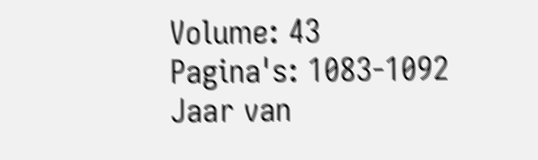Volume: 43
Pagina's: 1083-1092
Jaar van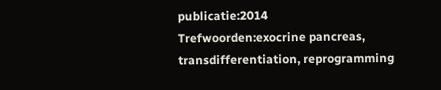publicatie:2014
Trefwoorden:exocrine pancreas, transdifferentiation, reprogramming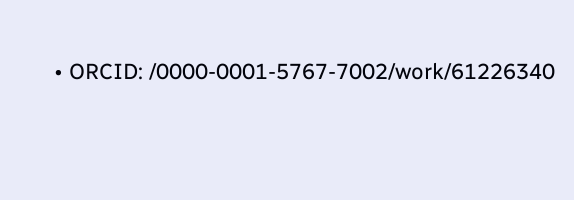• ORCID: /0000-0001-5767-7002/work/61226340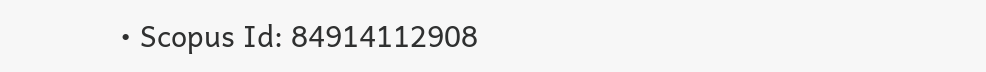• Scopus Id: 84914112908